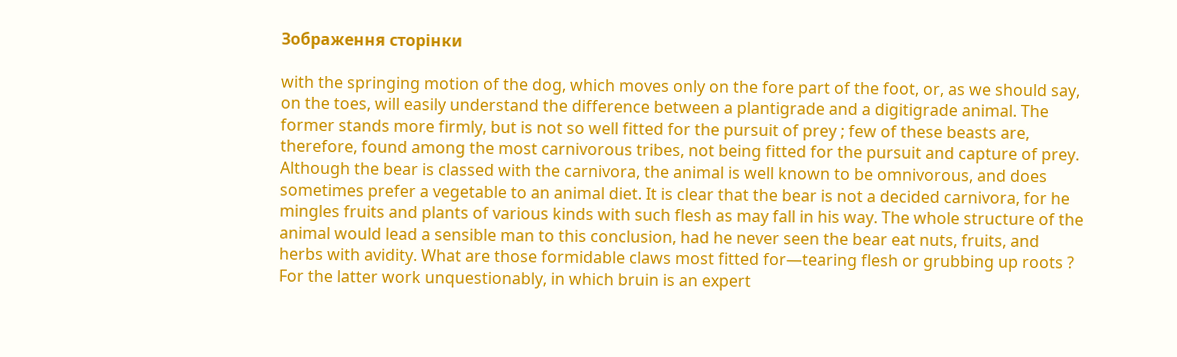Зображення сторінки

with the springing motion of the dog, which moves only on the fore part of the foot, or, as we should say, on the toes, will easily understand the difference between a plantigrade and a digitigrade animal. The former stands more firmly, but is not so well fitted for the pursuit of prey ; few of these beasts are, therefore, found among the most carnivorous tribes, not being fitted for the pursuit and capture of prey. Although the bear is classed with the carnivora, the animal is well known to be omnivorous, and does sometimes prefer a vegetable to an animal diet. It is clear that the bear is not a decided carnivora, for he mingles fruits and plants of various kinds with such flesh as may fall in his way. The whole structure of the animal would lead a sensible man to this conclusion, had he never seen the bear eat nuts, fruits, and herbs with avidity. What are those formidable claws most fitted for—tearing flesh or grubbing up roots ? For the latter work unquestionably, in which bruin is an expert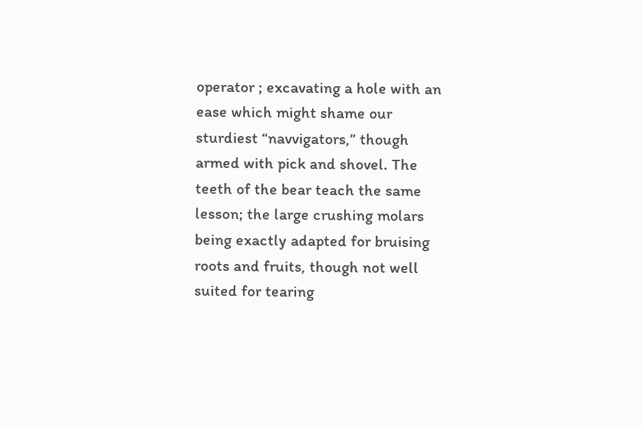operator ; excavating a hole with an ease which might shame our sturdiest “navvigators,” though armed with pick and shovel. The teeth of the bear teach the same lesson; the large crushing molars being exactly adapted for bruising roots and fruits, though not well suited for tearing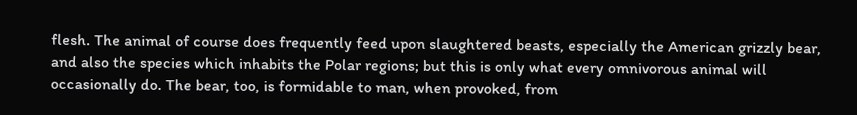flesh. The animal of course does frequently feed upon slaughtered beasts, especially the American grizzly bear, and also the species which inhabits the Polar regions; but this is only what every omnivorous animal will occasionally do. The bear, too, is formidable to man, when provoked, from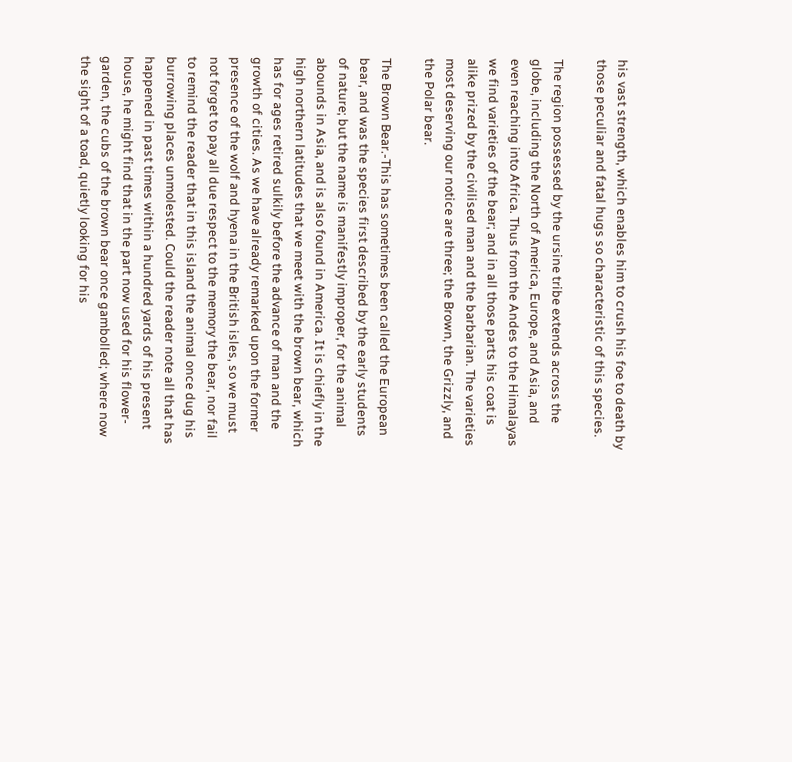his vast strength, which enables him to crush his foe to death by those peculiar and fatal hugs so characteristic of this species.

The region possessed by the ursine tribe extends across the globe, including the North of America, Europe, and Asia, and even reaching into Africa. Thus from the Andes to the Himalayas we find varieties of the bear; and in all those parts his coat is alike prized by the civilised man and the barbarian. The varieties most deserving our notice are three; the Brown, the Grizzly, and the Polar bear.

The Brown Bear.-This has sometimes been called the European bear, and was the species first described by the early students of nature; but the name is manifestly improper, for the animal abounds in Asia, and is also found in America. It is chiefly in the high northern latitudes that we meet with the brown bear, which has for ages retired sulkily before the advance of man and the growth of cities. As we have already remarked upon the former presence of the wolf and hyena in the British isles, so we must not forget to pay all due respect to the memory the bear, nor fail to remind the reader that in this island the animal once dug his burrowing places unmolested. Could the reader note all that has happened in past times within a hundred yards of his present house, he might find that in the part now used for his flower-garden, the cubs of the brown bear once gambolled; where now the sight of a toad, quietly looking for his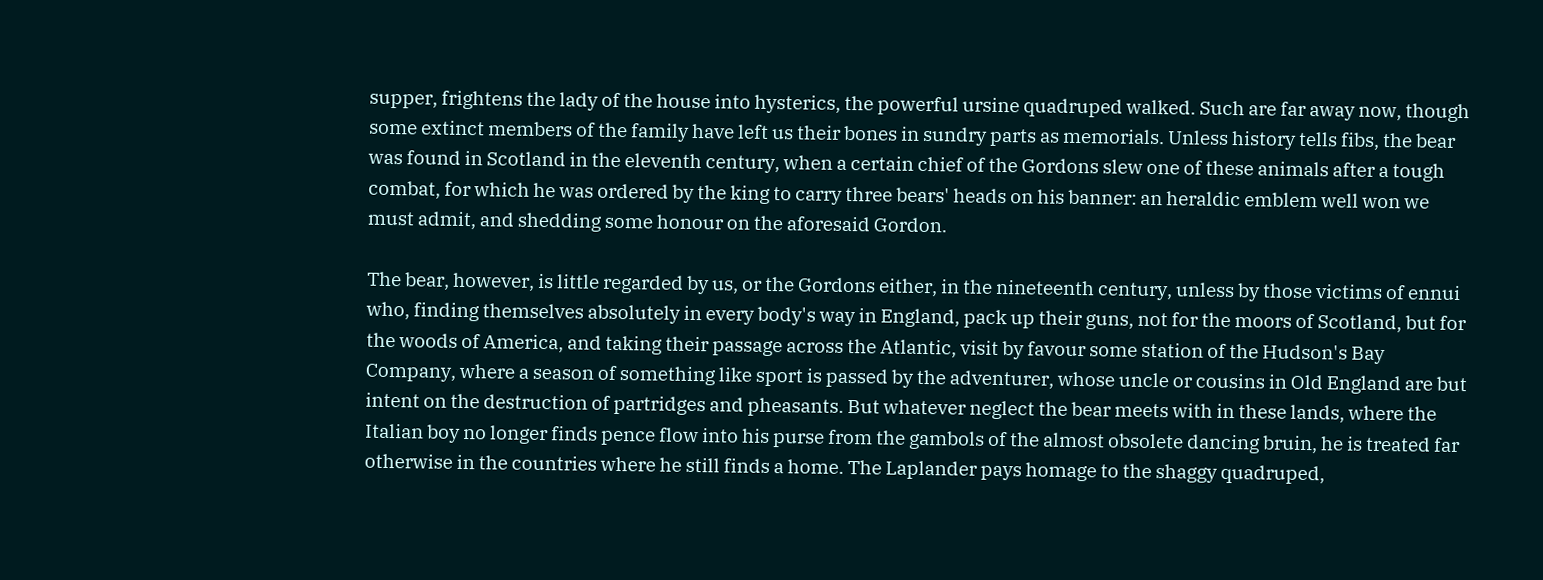supper, frightens the lady of the house into hysterics, the powerful ursine quadruped walked. Such are far away now, though some extinct members of the family have left us their bones in sundry parts as memorials. Unless history tells fibs, the bear was found in Scotland in the eleventh century, when a certain chief of the Gordons slew one of these animals after a tough combat, for which he was ordered by the king to carry three bears' heads on his banner: an heraldic emblem well won we must admit, and shedding some honour on the aforesaid Gordon.

The bear, however, is little regarded by us, or the Gordons either, in the nineteenth century, unless by those victims of ennui who, finding themselves absolutely in every body's way in England, pack up their guns, not for the moors of Scotland, but for the woods of America, and taking their passage across the Atlantic, visit by favour some station of the Hudson's Bay Company, where a season of something like sport is passed by the adventurer, whose uncle or cousins in Old England are but intent on the destruction of partridges and pheasants. But whatever neglect the bear meets with in these lands, where the Italian boy no longer finds pence flow into his purse from the gambols of the almost obsolete dancing bruin, he is treated far otherwise in the countries where he still finds a home. The Laplander pays homage to the shaggy quadruped,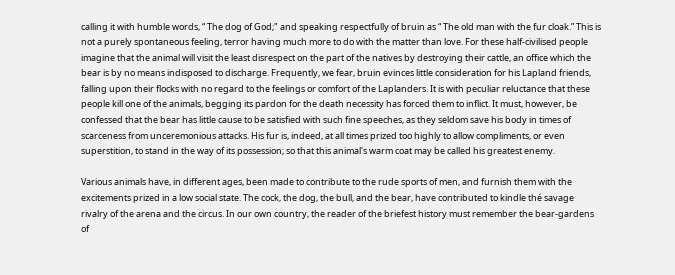calling it with humble words, “ The dog of God;" and speaking respectfully of bruin as “ The old man with the fur cloak.” This is not a purely spontaneous feeling, terror having much more to do with the matter than love. For these half-civilised people imagine that the animal will visit the least disrespect on the part of the natives by destroying their cattle, an office which the bear is by no means indisposed to discharge. Frequently, we fear, bruin evinces little consideration for his Lapland friends, falling upon their flocks with no regard to the feelings or comfort of the Laplanders. It is with peculiar reluctance that these people kill one of the animals, begging its pardon for the death necessity has forced them to inflict. It must, however, be confessed that the bear has little cause to be satisfied with such fine speeches, as they seldom save his body in times of scarceness from unceremonious attacks. His fur is, indeed, at all times prized too highly to allow compliments, or even superstition, to stand in the way of its possession; so that this animal's warm coat may be called his greatest enemy.

Various animals have, in different ages, been made to contribute to the rude sports of men, and furnish them with the excitements prized in a low social state. The cock, the dog, the bull, and the bear, have contributed to kindle thé savage rivalry of the arena and the circus. In our own country, the reader of the briefest history must remember the bear-gardens of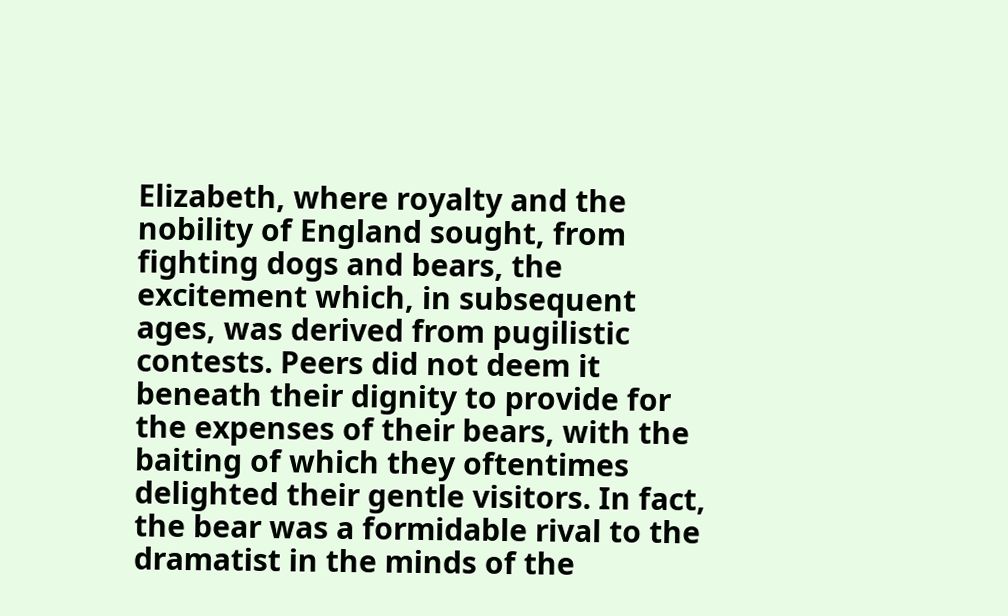Elizabeth, where royalty and the nobility of England sought, from fighting dogs and bears, the excitement which, in subsequent ages, was derived from pugilistic contests. Peers did not deem it beneath their dignity to provide for the expenses of their bears, with the baiting of which they oftentimes delighted their gentle visitors. In fact, the bear was a formidable rival to the dramatist in the minds of the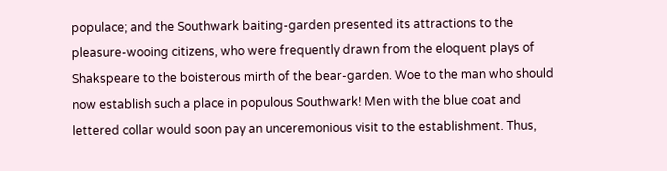populace; and the Southwark baiting-garden presented its attractions to the pleasure-wooing citizens, who were frequently drawn from the eloquent plays of Shakspeare to the boisterous mirth of the bear-garden. Woe to the man who should now establish such a place in populous Southwark! Men with the blue coat and lettered collar would soon pay an unceremonious visit to the establishment. Thus,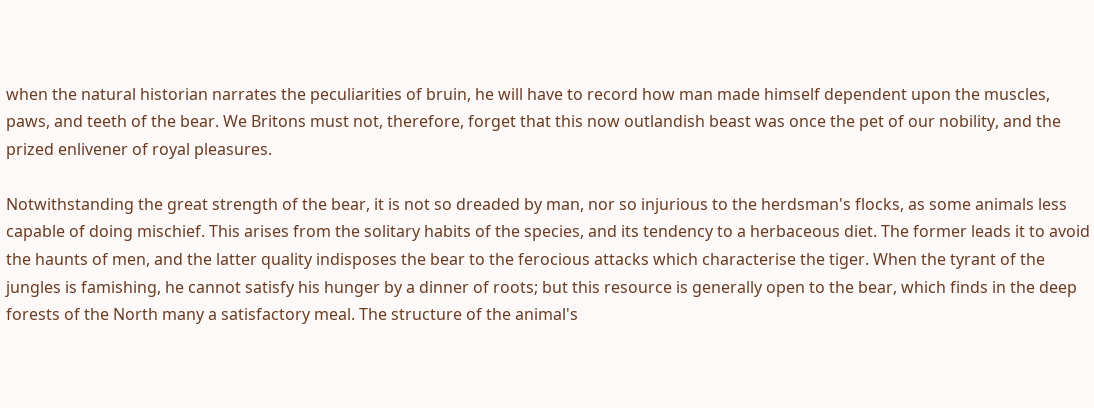when the natural historian narrates the peculiarities of bruin, he will have to record how man made himself dependent upon the muscles, paws, and teeth of the bear. We Britons must not, therefore, forget that this now outlandish beast was once the pet of our nobility, and the prized enlivener of royal pleasures.

Notwithstanding the great strength of the bear, it is not so dreaded by man, nor so injurious to the herdsman's flocks, as some animals less capable of doing mischief. This arises from the solitary habits of the species, and its tendency to a herbaceous diet. The former leads it to avoid the haunts of men, and the latter quality indisposes the bear to the ferocious attacks which characterise the tiger. When the tyrant of the jungles is famishing, he cannot satisfy his hunger by a dinner of roots; but this resource is generally open to the bear, which finds in the deep forests of the North many a satisfactory meal. The structure of the animal's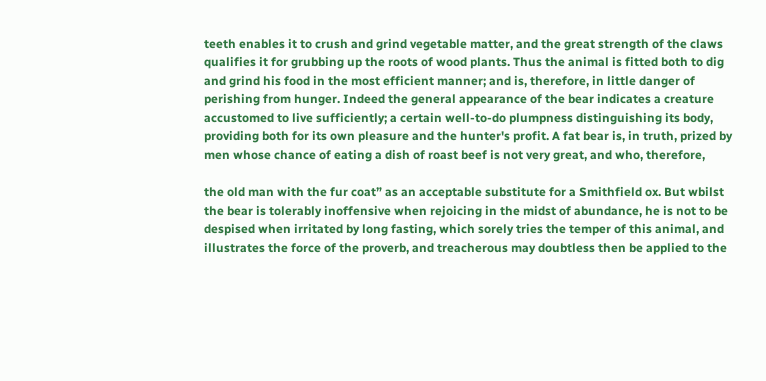teeth enables it to crush and grind vegetable matter, and the great strength of the claws qualifies it for grubbing up the roots of wood plants. Thus the animal is fitted both to dig and grind his food in the most efficient manner; and is, therefore, in little danger of perishing from hunger. Indeed the general appearance of the bear indicates a creature accustomed to live sufficiently; a certain well-to-do plumpness distinguishing its body, providing both for its own pleasure and the hunter's profit. A fat bear is, in truth, prized by men whose chance of eating a dish of roast beef is not very great, and who, therefore,

the old man with the fur coat” as an acceptable substitute for a Smithfield ox. But wbilst the bear is tolerably inoffensive when rejoicing in the midst of abundance, he is not to be despised when irritated by long fasting, which sorely tries the temper of this animal, and illustrates the force of the proverb, and treacherous may doubtless then be applied to the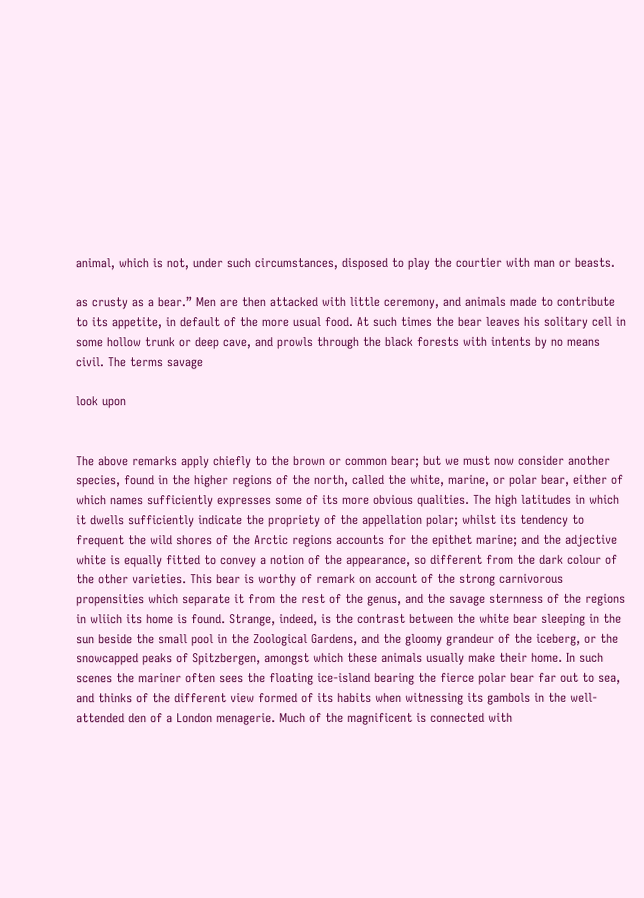animal, which is not, under such circumstances, disposed to play the courtier with man or beasts.

as crusty as a bear.” Men are then attacked with little ceremony, and animals made to contribute to its appetite, in default of the more usual food. At such times the bear leaves his solitary cell in some hollow trunk or deep cave, and prowls through the black forests with intents by no means civil. The terms savage

look upon


The above remarks apply chiefly to the brown or common bear; but we must now consider another species, found in the higher regions of the north, called the white, marine, or polar bear, either of which names sufficiently expresses some of its more obvious qualities. The high latitudes in which it dwells sufficiently indicate the propriety of the appellation polar; whilst its tendency to frequent the wild shores of the Arctic regions accounts for the epithet marine; and the adjective white is equally fitted to convey a notion of the appearance, so different from the dark colour of the other varieties. This bear is worthy of remark on account of the strong carnivorous propensities which separate it from the rest of the genus, and the savage sternness of the regions in wliich its home is found. Strange, indeed, is the contrast between the white bear sleeping in the sun beside the small pool in the Zoological Gardens, and the gloomy grandeur of the iceberg, or the snowcapped peaks of Spitzbergen, amongst which these animals usually make their home. In such scenes the mariner often sees the floating ice-island bearing the fierce polar bear far out to sea, and thinks of the different view formed of its habits when witnessing its gambols in the well-attended den of a London menagerie. Much of the magnificent is connected with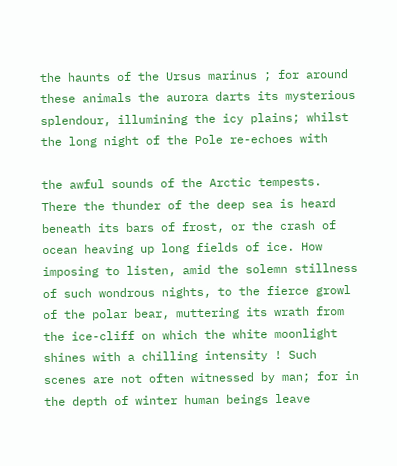the haunts of the Ursus marinus ; for around these animals the aurora darts its mysterious splendour, illumining the icy plains; whilst the long night of the Pole re-echoes with

the awful sounds of the Arctic tempests. There the thunder of the deep sea is heard beneath its bars of frost, or the crash of ocean heaving up long fields of ice. How imposing to listen, amid the solemn stillness of such wondrous nights, to the fierce growl of the polar bear, muttering its wrath from the ice-cliff on which the white moonlight shines with a chilling intensity ! Such scenes are not often witnessed by man; for in the depth of winter human beings leave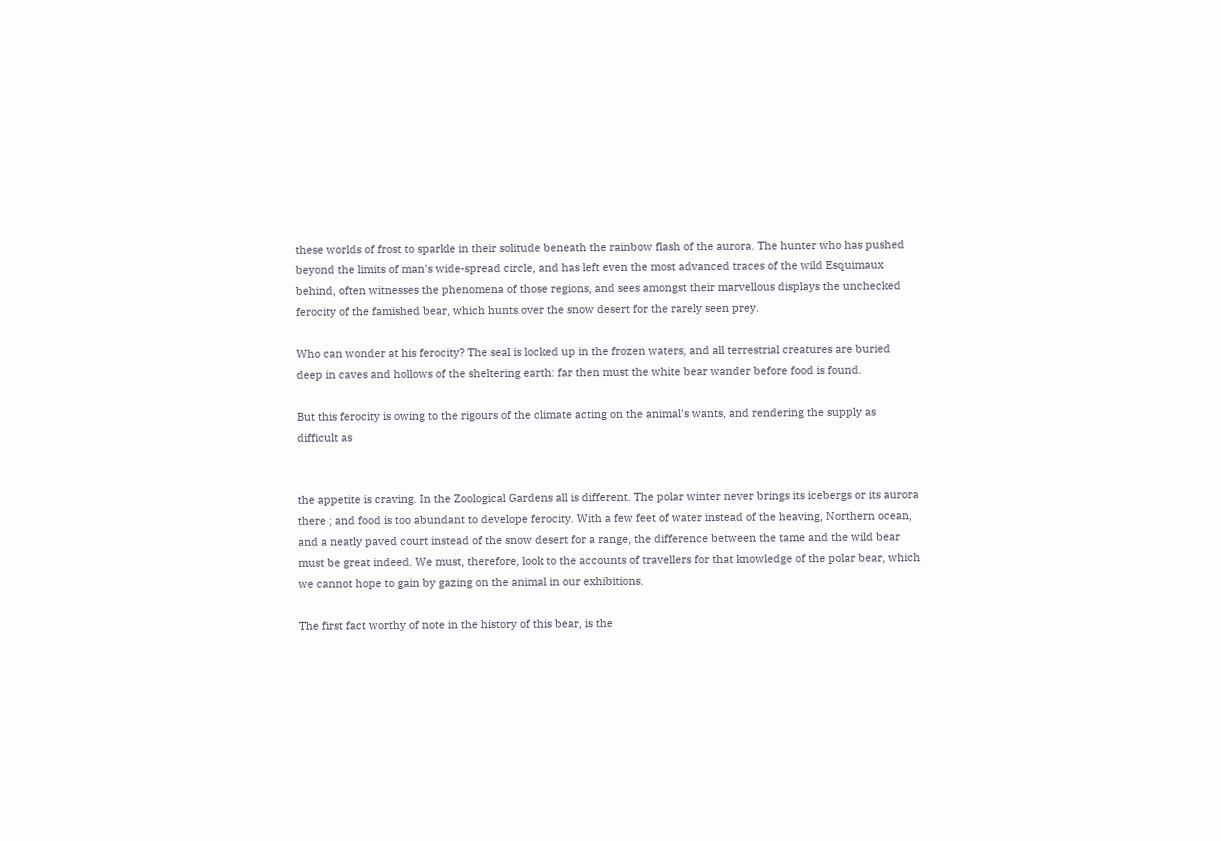these worlds of frost to sparkle in their solitude beneath the rainbow flash of the aurora. The hunter who has pushed beyond the limits of man's wide-spread circle, and has left even the most advanced traces of the wild Esquimaux behind, often witnesses the phenomena of those regions, and sees amongst their marvellous displays the unchecked ferocity of the famished bear, which hunts over the snow desert for the rarely seen prey.

Who can wonder at his ferocity? The seal is locked up in the frozen waters, and all terrestrial creatures are buried deep in caves and hollows of the sheltering earth: far then must the white bear wander before food is found.

But this ferocity is owing to the rigours of the climate acting on the animal's wants, and rendering the supply as difficult as


the appetite is craving. In the Zoological Gardens all is different. The polar winter never brings its icebergs or its aurora there ; and food is too abundant to develope ferocity. With a few feet of water instead of the heaving, Northern ocean, and a neatly paved court instead of the snow desert for a range, the difference between the tame and the wild bear must be great indeed. We must, therefore, look to the accounts of travellers for that knowledge of the polar bear, which we cannot hope to gain by gazing on the animal in our exhibitions.

The first fact worthy of note in the history of this bear, is the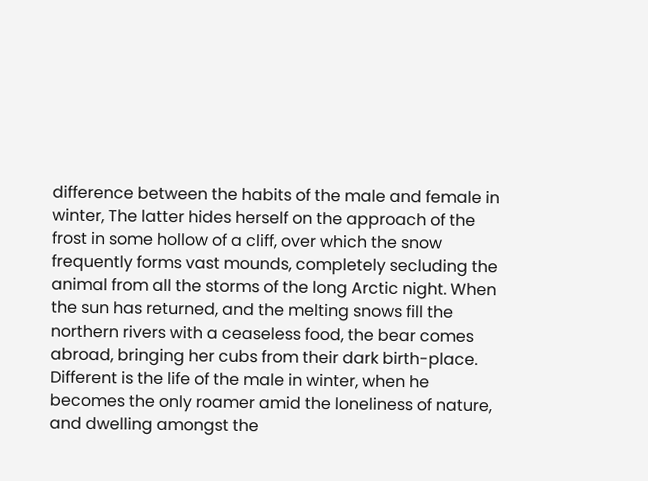difference between the habits of the male and female in winter, The latter hides herself on the approach of the frost in some hollow of a cliff, over which the snow frequently forms vast mounds, completely secluding the animal from all the storms of the long Arctic night. When the sun has returned, and the melting snows fill the northern rivers with a ceaseless food, the bear comes abroad, bringing her cubs from their dark birth-place. Different is the life of the male in winter, when he becomes the only roamer amid the loneliness of nature, and dwelling amongst the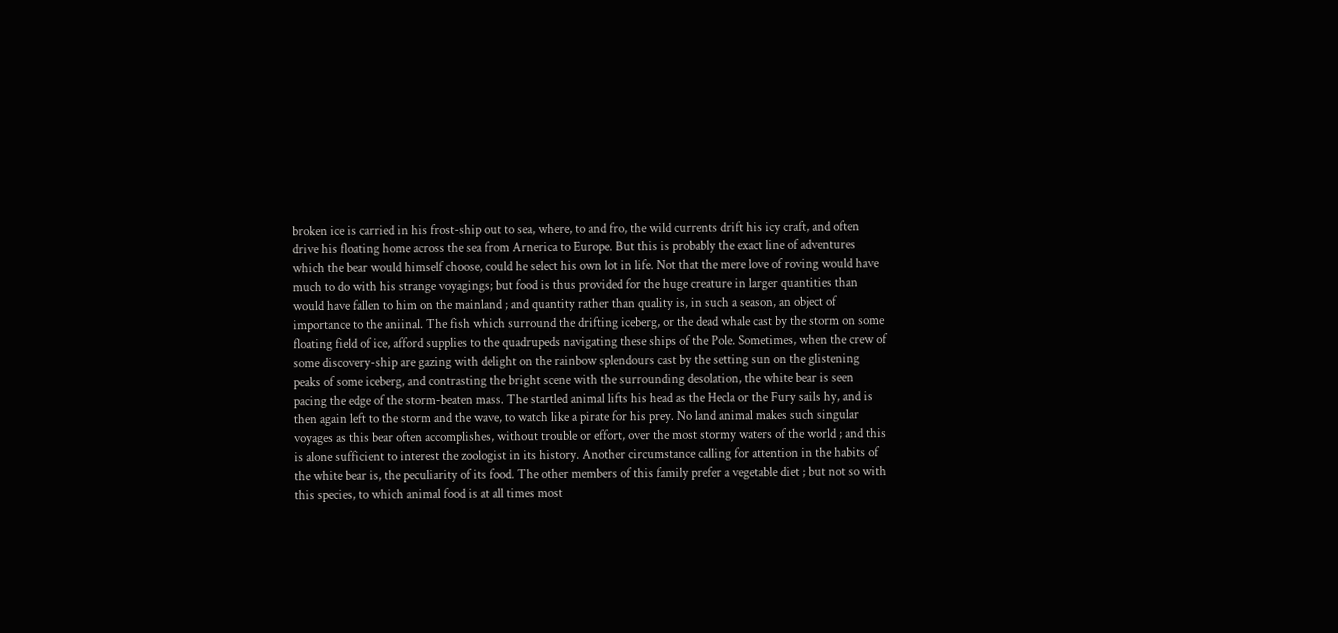broken ice is carried in his frost-ship out to sea, where, to and fro, the wild currents drift his icy craft, and often drive his floating home across the sea from Arnerica to Europe. But this is probably the exact line of adventures which the bear would himself choose, could he select his own lot in life. Not that the mere love of roving would have much to do with his strange voyagings; but food is thus provided for the huge creature in larger quantities than would have fallen to him on the mainland ; and quantity rather than quality is, in such a season, an object of importance to the aniinal. The fish which surround the drifting iceberg, or the dead whale cast by the storm on some floating field of ice, afford supplies to the quadrupeds navigating these ships of the Pole. Sometimes, when the crew of some discovery-ship are gazing with delight on the rainbow splendours cast by the setting sun on the glistening peaks of some iceberg, and contrasting the bright scene with the surrounding desolation, the white bear is seen pacing the edge of the storm-beaten mass. The startled animal lifts his head as the Hecla or the Fury sails hy, and is then again left to the storm and the wave, to watch like a pirate for his prey. No land animal makes such singular voyages as this bear often accomplishes, without trouble or effort, over the most stormy waters of the world ; and this is alone sufficient to interest the zoologist in its history. Another circumstance calling for attention in the habits of the white bear is, the peculiarity of its food. The other members of this family prefer a vegetable diet ; but not so with this species, to which animal food is at all times most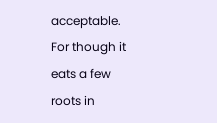acceptable. For though it eats a few roots in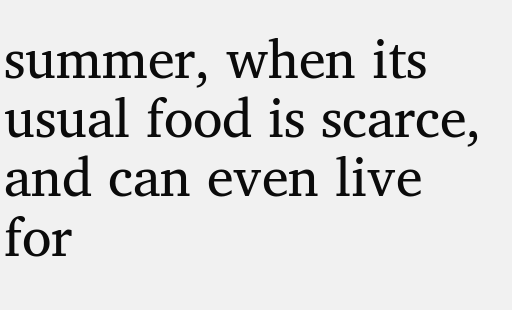summer, when its usual food is scarce, and can even live for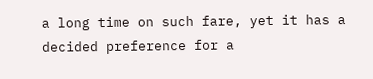a long time on such fare, yet it has a decided preference for a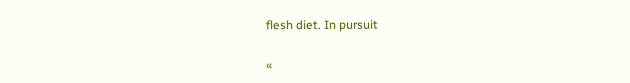flesh diet. In pursuit

«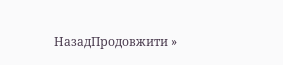НазадПродовжити »